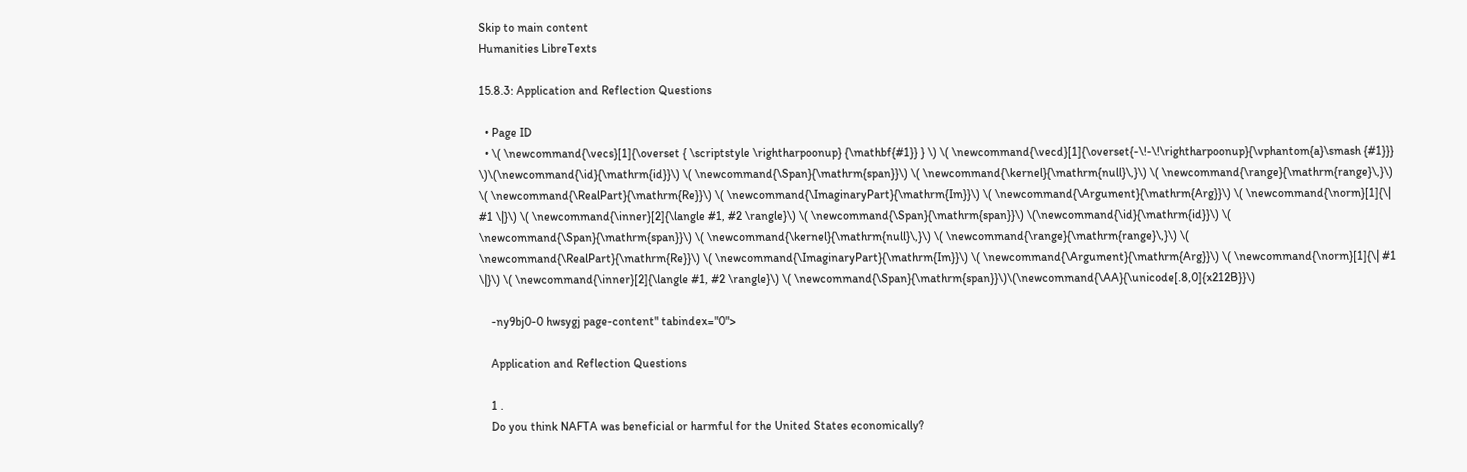Skip to main content
Humanities LibreTexts

15.8.3: Application and Reflection Questions

  • Page ID
  • \( \newcommand{\vecs}[1]{\overset { \scriptstyle \rightharpoonup} {\mathbf{#1}} } \) \( \newcommand{\vecd}[1]{\overset{-\!-\!\rightharpoonup}{\vphantom{a}\smash {#1}}} \)\(\newcommand{\id}{\mathrm{id}}\) \( \newcommand{\Span}{\mathrm{span}}\) \( \newcommand{\kernel}{\mathrm{null}\,}\) \( \newcommand{\range}{\mathrm{range}\,}\) \( \newcommand{\RealPart}{\mathrm{Re}}\) \( \newcommand{\ImaginaryPart}{\mathrm{Im}}\) \( \newcommand{\Argument}{\mathrm{Arg}}\) \( \newcommand{\norm}[1]{\| #1 \|}\) \( \newcommand{\inner}[2]{\langle #1, #2 \rangle}\) \( \newcommand{\Span}{\mathrm{span}}\) \(\newcommand{\id}{\mathrm{id}}\) \( \newcommand{\Span}{\mathrm{span}}\) \( \newcommand{\kernel}{\mathrm{null}\,}\) \( \newcommand{\range}{\mathrm{range}\,}\) \( \newcommand{\RealPart}{\mathrm{Re}}\) \( \newcommand{\ImaginaryPart}{\mathrm{Im}}\) \( \newcommand{\Argument}{\mathrm{Arg}}\) \( \newcommand{\norm}[1]{\| #1 \|}\) \( \newcommand{\inner}[2]{\langle #1, #2 \rangle}\) \( \newcommand{\Span}{\mathrm{span}}\)\(\newcommand{\AA}{\unicode[.8,0]{x212B}}\)

    -ny9bj0-0 hwsygj page-content" tabindex="0">

    Application and Reflection Questions

    1 .
    Do you think NAFTA was beneficial or harmful for the United States economically?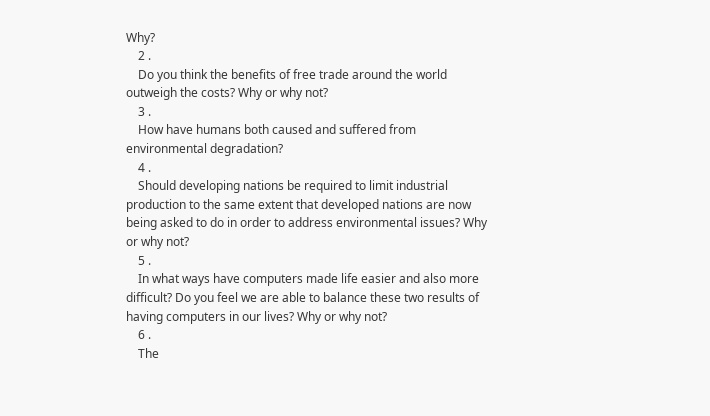Why?
    2 .
    Do you think the benefits of free trade around the world outweigh the costs? Why or why not?
    3 .
    How have humans both caused and suffered from environmental degradation?
    4 .
    Should developing nations be required to limit industrial production to the same extent that developed nations are now being asked to do in order to address environmental issues? Why or why not?
    5 .
    In what ways have computers made life easier and also more difficult? Do you feel we are able to balance these two results of having computers in our lives? Why or why not?
    6 .
    The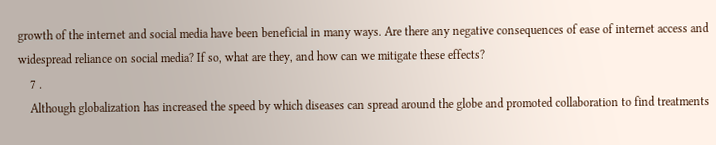growth of the internet and social media have been beneficial in many ways. Are there any negative consequences of ease of internet access and widespread reliance on social media? If so, what are they, and how can we mitigate these effects?
    7 .
    Although globalization has increased the speed by which diseases can spread around the globe and promoted collaboration to find treatments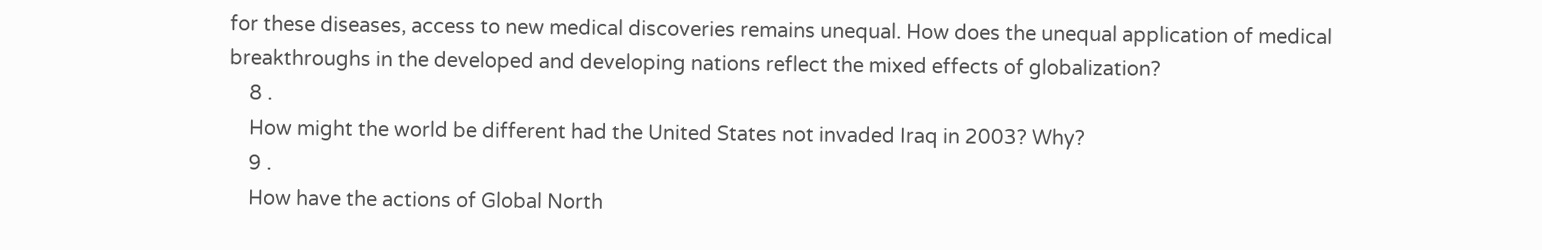for these diseases, access to new medical discoveries remains unequal. How does the unequal application of medical breakthroughs in the developed and developing nations reflect the mixed effects of globalization?
    8 .
    How might the world be different had the United States not invaded Iraq in 2003? Why?
    9 .
    How have the actions of Global North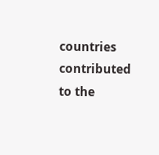countries contributed to the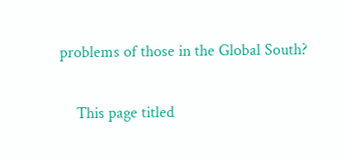problems of those in the Global South?

    This page titled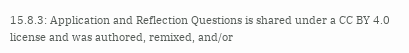15.8.3: Application and Reflection Questions is shared under a CC BY 4.0 license and was authored, remixed, and/or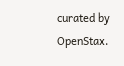curated by OpenStax.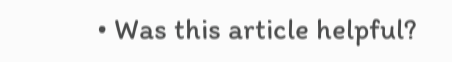• Was this article helpful?